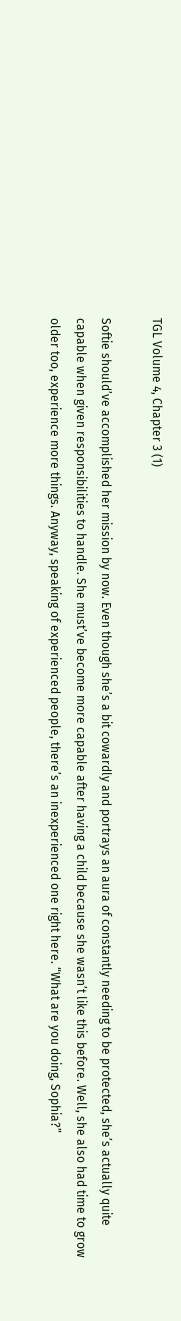TGL Volume 4, Chapter 3 (1)

Softie should’ve accomplished her mission by now. Even though she’s a bit cowardly and portrays an aura of constantly needing to be protected, she’s actually quite capable when given responsibilities to handle. She must’ve become more capable after having a child because she wasn’t like this before. Well, she also had time to grow older too, experience more things. Anyway, speaking of experienced people, there’s an inexperienced one right here. “What are you doing, Sophia?”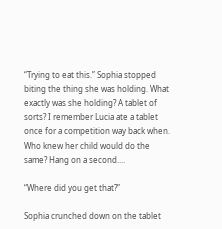“Trying to eat this.” Sophia stopped biting the thing she was holding. What exactly was she holding? A tablet of sorts? I remember Lucia ate a tablet once for a competition way back when. Who knew her child would do the same? Hang on a second….

“Where did you get that?”

Sophia crunched down on the tablet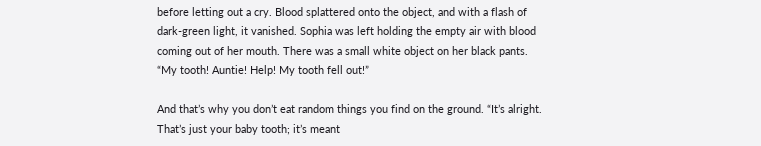before letting out a cry. Blood splattered onto the object, and with a flash of dark-green light, it vanished. Sophia was left holding the empty air with blood coming out of her mouth. There was a small white object on her black pants. “My tooth! Auntie! Help! My tooth fell out!”

And that’s why you don’t eat random things you find on the ground. “It’s alright. That’s just your baby tooth; it’s meant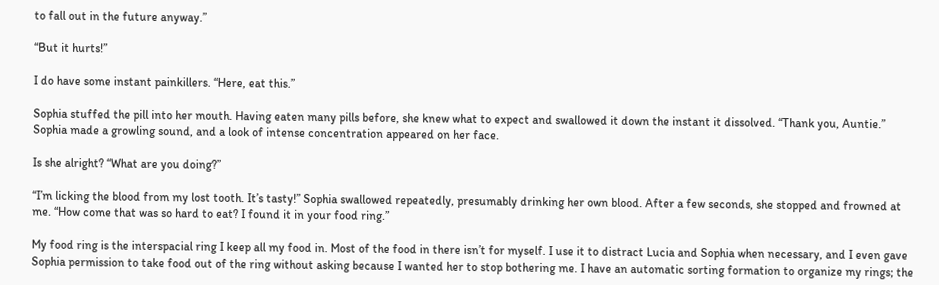to fall out in the future anyway.”

“But it hurts!”

I do have some instant painkillers. “Here, eat this.”

Sophia stuffed the pill into her mouth. Having eaten many pills before, she knew what to expect and swallowed it down the instant it dissolved. “Thank you, Auntie.” Sophia made a growling sound, and a look of intense concentration appeared on her face.

Is she alright? “What are you doing?”

“I’m licking the blood from my lost tooth. It’s tasty!” Sophia swallowed repeatedly, presumably drinking her own blood. After a few seconds, she stopped and frowned at me. “How come that was so hard to eat? I found it in your food ring.”

My food ring is the interspacial ring I keep all my food in. Most of the food in there isn’t for myself. I use it to distract Lucia and Sophia when necessary, and I even gave Sophia permission to take food out of the ring without asking because I wanted her to stop bothering me. I have an automatic sorting formation to organize my rings; the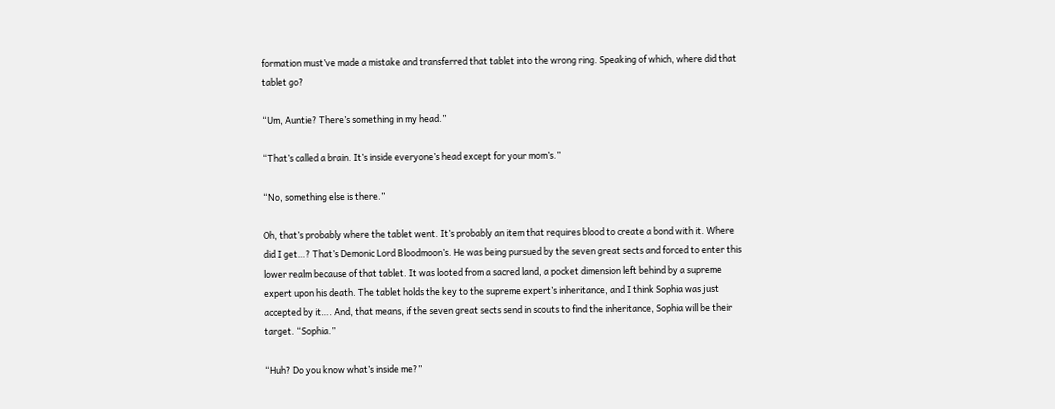formation must’ve made a mistake and transferred that tablet into the wrong ring. Speaking of which, where did that tablet go?

“Um, Auntie? There’s something in my head.”

“That’s called a brain. It’s inside everyone’s head except for your mom’s.”

“No, something else is there.”

Oh, that’s probably where the tablet went. It’s probably an item that requires blood to create a bond with it. Where did I get…? That’s Demonic Lord Bloodmoon’s. He was being pursued by the seven great sects and forced to enter this lower realm because of that tablet. It was looted from a sacred land, a pocket dimension left behind by a supreme expert upon his death. The tablet holds the key to the supreme expert’s inheritance, and I think Sophia was just accepted by it…. And, that means, if the seven great sects send in scouts to find the inheritance, Sophia will be their target. “Sophia.”

“Huh? Do you know what’s inside me?”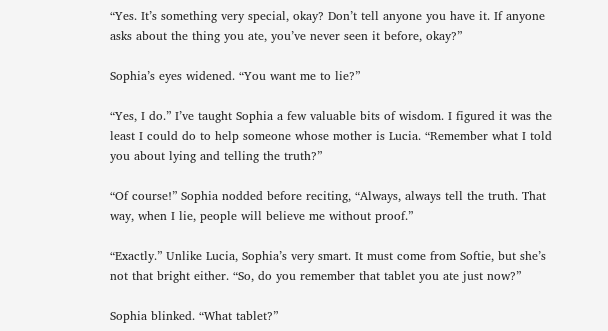“Yes. It’s something very special, okay? Don’t tell anyone you have it. If anyone asks about the thing you ate, you’ve never seen it before, okay?”

Sophia’s eyes widened. “You want me to lie?”

“Yes, I do.” I’ve taught Sophia a few valuable bits of wisdom. I figured it was the least I could do to help someone whose mother is Lucia. “Remember what I told you about lying and telling the truth?”

“Of course!” Sophia nodded before reciting, “Always, always tell the truth. That way, when I lie, people will believe me without proof.”

“Exactly.” Unlike Lucia, Sophia’s very smart. It must come from Softie, but she’s not that bright either. “So, do you remember that tablet you ate just now?”

Sophia blinked. “What tablet?”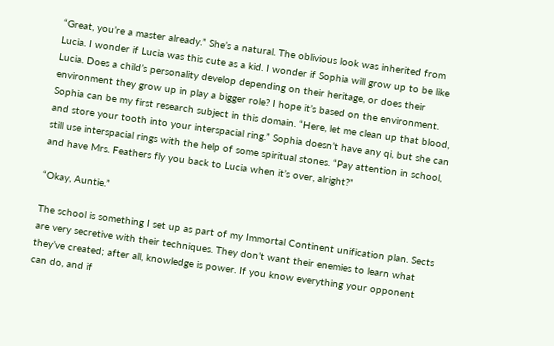“Great, you’re a master already.” She’s a natural. The oblivious look was inherited from Lucia. I wonder if Lucia was this cute as a kid. I wonder if Sophia will grow up to be like Lucia. Does a child’s personality develop depending on their heritage, or does their environment they grow up in play a bigger role? I hope it’s based on the environment. Sophia can be my first research subject in this domain. “Here, let me clean up that blood, and store your tooth into your interspacial ring.” Sophia doesn’t have any qi, but she can still use interspacial rings with the help of some spiritual stones. “Pay attention in school, and have Mrs. Feathers fly you back to Lucia when it’s over, alright?”

“Okay, Auntie.”

The school is something I set up as part of my Immortal Continent unification plan. Sects are very secretive with their techniques. They don’t want their enemies to learn what they’ve created; after all, knowledge is power. If you know everything your opponent can do, and if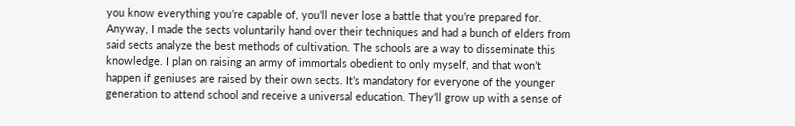you know everything you’re capable of, you’ll never lose a battle that you’re prepared for. Anyway, I made the sects voluntarily hand over their techniques and had a bunch of elders from said sects analyze the best methods of cultivation. The schools are a way to disseminate this knowledge. I plan on raising an army of immortals obedient to only myself, and that won’t happen if geniuses are raised by their own sects. It’s mandatory for everyone of the younger generation to attend school and receive a universal education. They’ll grow up with a sense of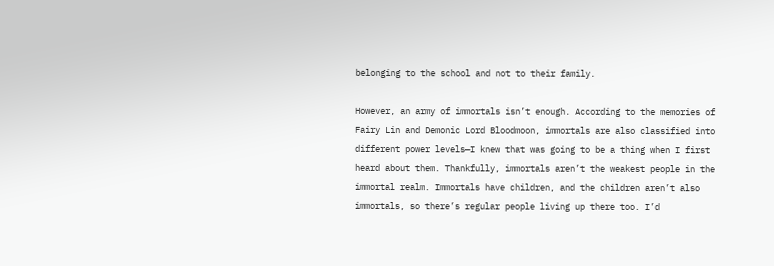belonging to the school and not to their family.

However, an army of immortals isn’t enough. According to the memories of Fairy Lin and Demonic Lord Bloodmoon, immortals are also classified into different power levels—I knew that was going to be a thing when I first heard about them. Thankfully, immortals aren’t the weakest people in the immortal realm. Immortals have children, and the children aren’t also immortals, so there’s regular people living up there too. I’d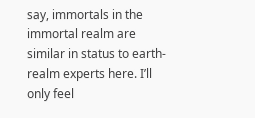say, immortals in the immortal realm are similar in status to earth-realm experts here. I’ll only feel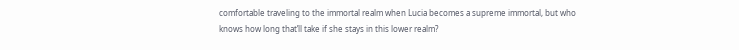comfortable traveling to the immortal realm when Lucia becomes a supreme immortal, but who knows how long that’ll take if she stays in this lower realm?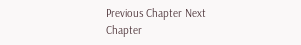Previous Chapter Next Chapter